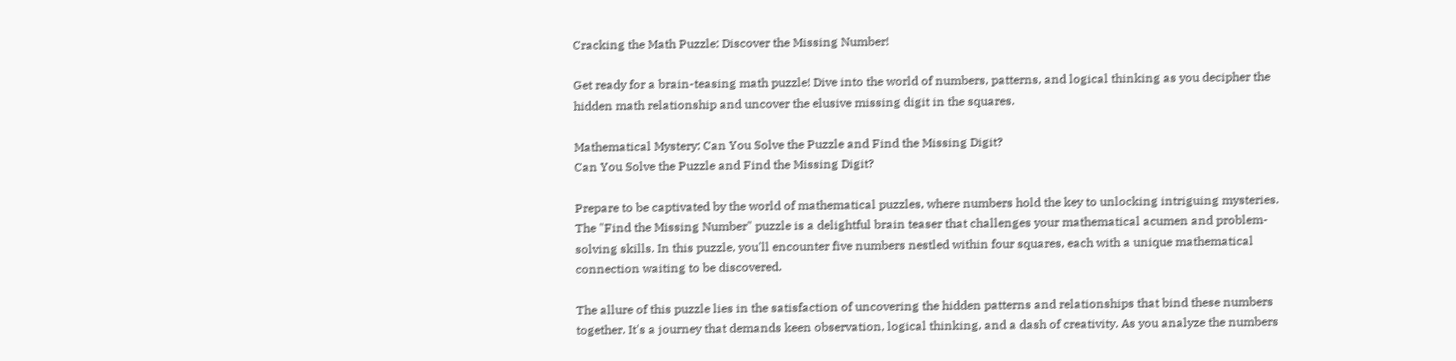Cracking the Math Puzzle: Discover the Missing Number!

Get ready for a brain-teasing math puzzle! Dive into the world of numbers, patterns, and logical thinking as you decipher the hidden math relationship and uncover the elusive missing digit in the squares.

Mathematical Mystery: Can You Solve the Puzzle and Find the Missing Digit?
Can You Solve the Puzzle and Find the Missing Digit?

Prepare to be captivated by the world of mathematical puzzles, where numbers hold the key to unlocking intriguing mysteries. The "Find the Missing Number" puzzle is a delightful brain teaser that challenges your mathematical acumen and problem-solving skills. In this puzzle, you'll encounter five numbers nestled within four squares, each with a unique mathematical connection waiting to be discovered.

The allure of this puzzle lies in the satisfaction of uncovering the hidden patterns and relationships that bind these numbers together. It's a journey that demands keen observation, logical thinking, and a dash of creativity. As you analyze the numbers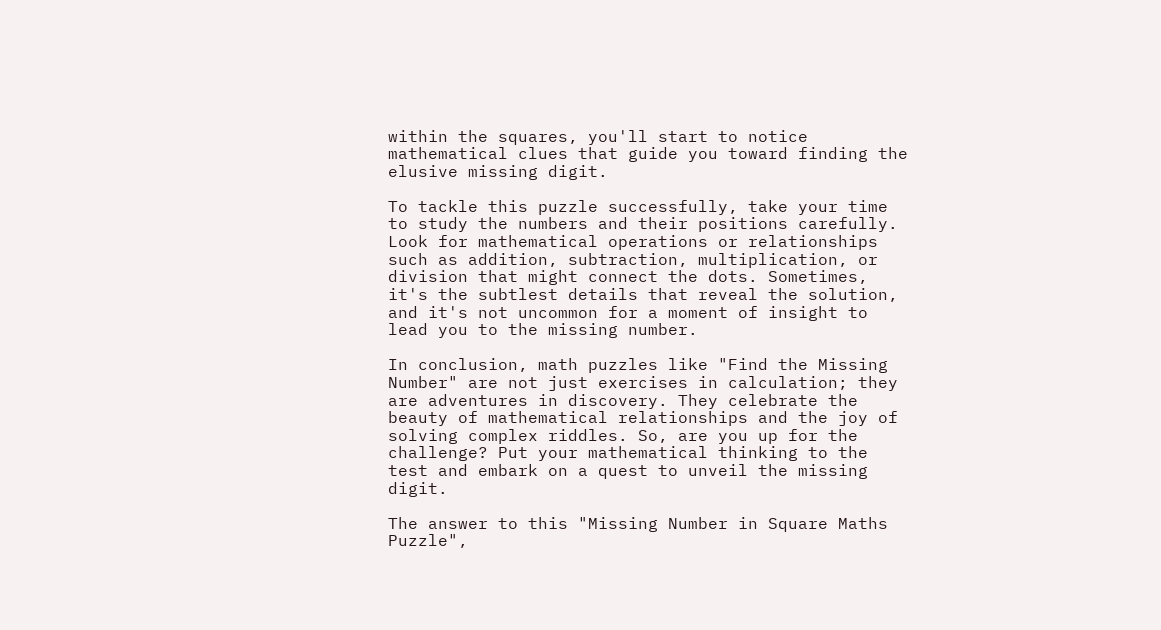within the squares, you'll start to notice mathematical clues that guide you toward finding the elusive missing digit.

To tackle this puzzle successfully, take your time to study the numbers and their positions carefully. Look for mathematical operations or relationships such as addition, subtraction, multiplication, or division that might connect the dots. Sometimes, it's the subtlest details that reveal the solution, and it's not uncommon for a moment of insight to lead you to the missing number.

In conclusion, math puzzles like "Find the Missing Number" are not just exercises in calculation; they are adventures in discovery. They celebrate the beauty of mathematical relationships and the joy of solving complex riddles. So, are you up for the challenge? Put your mathematical thinking to the test and embark on a quest to unveil the missing digit.

The answer to this "Missing Number in Square Maths Puzzle",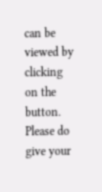can be viewed by clicking on the button. Please do give your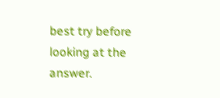best try before looking at the answer.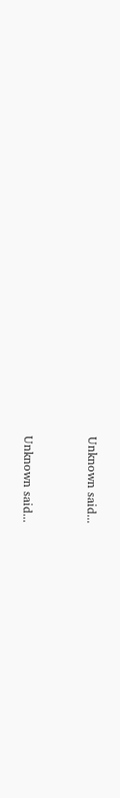Unknown said...


Unknown said...